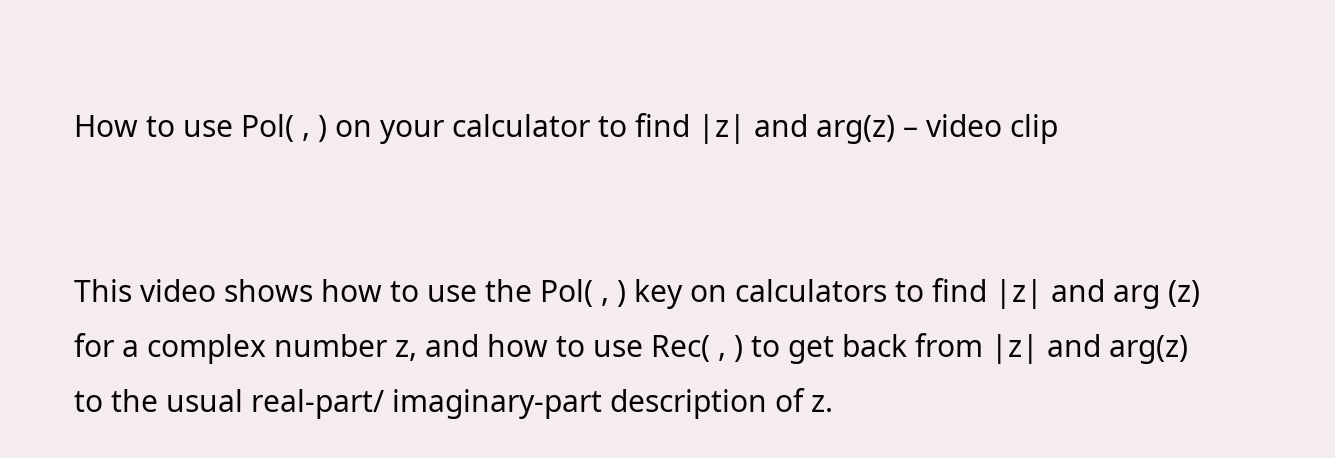How to use Pol( , ) on your calculator to find |z| and arg(z) – video clip


This video shows how to use the Pol( , ) key on calculators to find |z| and arg (z) for a complex number z, and how to use Rec( , ) to get back from |z| and arg(z) to the usual real-part/ imaginary-part description of z.